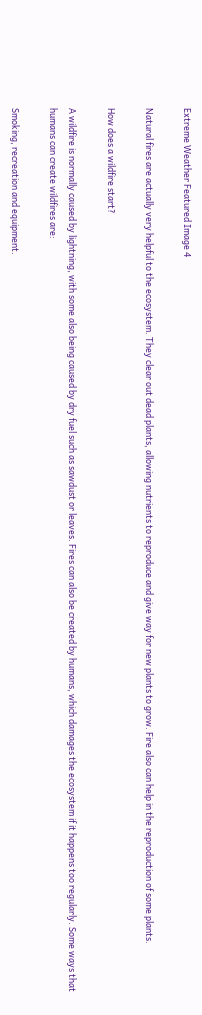Extreme Weather Featured Image 4

Natural fires are actually very helpful to the ecosystem. They clear out dead plants, allowing nutrients to reproduce and give way for new plants to grow. Fire also can help in the reproduction of some plants.

How does a wildfire start?

A wildfire is normally caused by lightning, with some also being caused by dry fuel such as sawdust or leaves. Fires can also be created by humans, which damages the ecosystem if it happens too regularly. Some ways that humans can create wildfires are:

Smoking, recreation and equipment.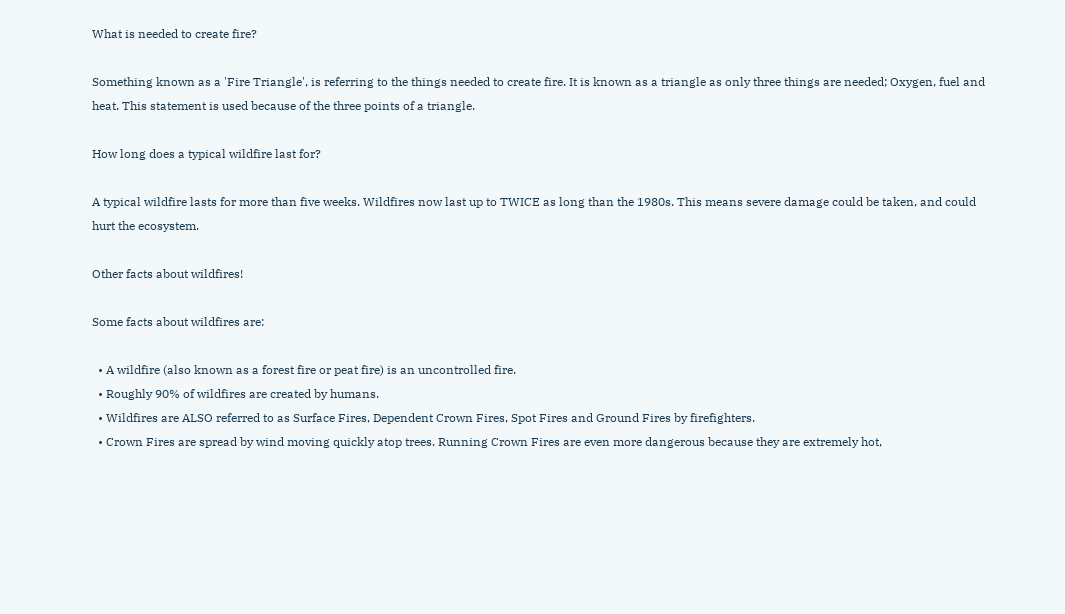What is needed to create fire?

Something known as a 'Fire Triangle', is referring to the things needed to create fire. It is known as a triangle as only three things are needed; Oxygen, fuel and heat. This statement is used because of the three points of a triangle.

How long does a typical wildfire last for?

A typical wildfire lasts for more than five weeks. Wildfires now last up to TWICE as long than the 1980s. This means severe damage could be taken, and could hurt the ecosystem.

Other facts about wildfires!

Some facts about wildfires are:

  • A wildfire (also known as a forest fire or peat fire) is an uncontrolled fire.
  • Roughly 90% of wildfires are created by humans.
  • Wildfires are ALSO referred to as Surface Fires, Dependent Crown Fires, Spot Fires and Ground Fires by firefighters.
  • Crown Fires are spread by wind moving quickly atop trees. Running Crown Fires are even more dangerous because they are extremely hot,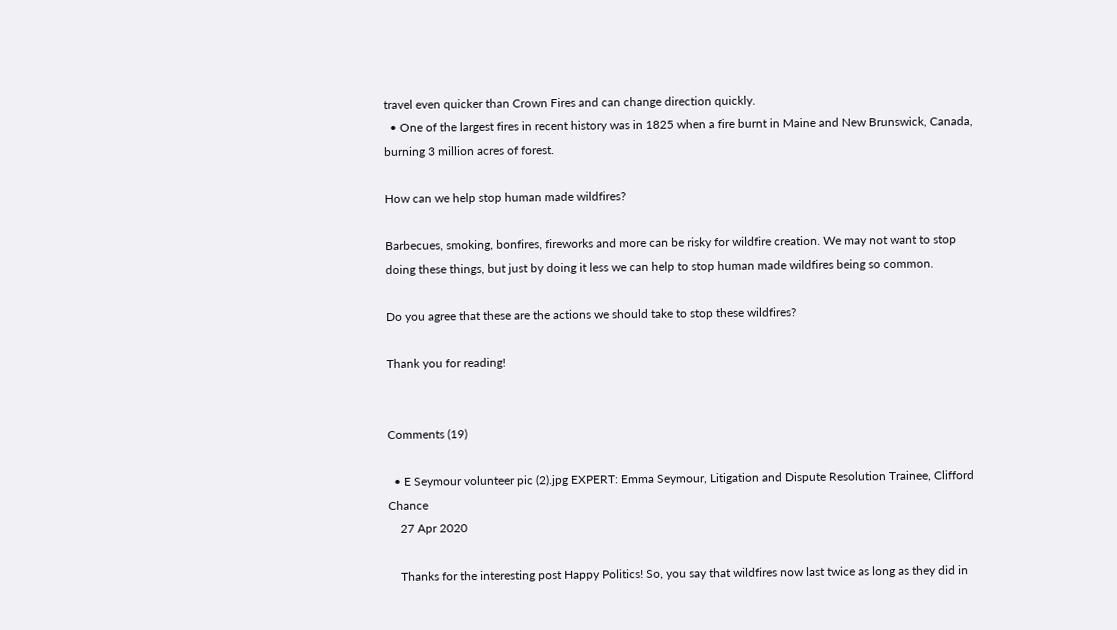travel even quicker than Crown Fires and can change direction quickly.
  • One of the largest fires in recent history was in 1825 when a fire burnt in Maine and New Brunswick, Canada, burning 3 million acres of forest.

How can we help stop human made wildfires?

Barbecues, smoking, bonfires, fireworks and more can be risky for wildfire creation. We may not want to stop doing these things, but just by doing it less we can help to stop human made wildfires being so common.

Do you agree that these are the actions we should take to stop these wildfires?

Thank you for reading!


Comments (19)

  • E Seymour volunteer pic (2).jpg EXPERT: Emma Seymour, Litigation and Dispute Resolution Trainee, Clifford Chance
    27 Apr 2020

    Thanks for the interesting post Happy Politics! So, you say that wildfires now last twice as long as they did in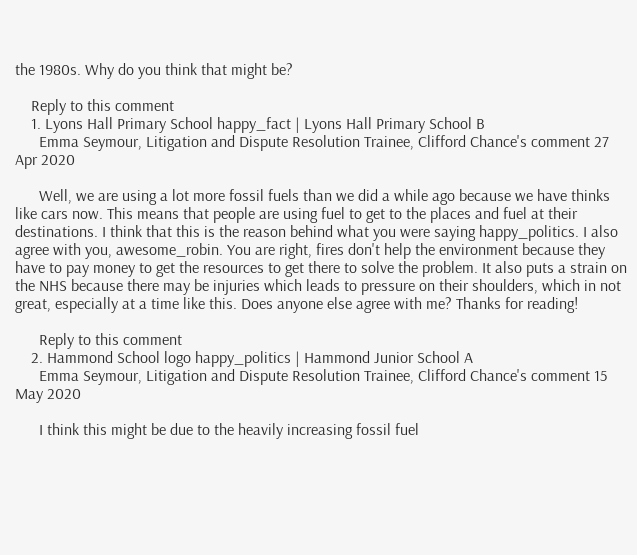the 1980s. Why do you think that might be?

    Reply to this comment
    1. Lyons Hall Primary School happy_fact | Lyons Hall Primary School B
      Emma Seymour, Litigation and Dispute Resolution Trainee, Clifford Chance's comment 27 Apr 2020

      Well, we are using a lot more fossil fuels than we did a while ago because we have thinks like cars now. This means that people are using fuel to get to the places and fuel at their destinations. I think that this is the reason behind what you were saying happy_politics. I also agree with you, awesome_robin. You are right, fires don't help the environment because they have to pay money to get the resources to get there to solve the problem. It also puts a strain on the NHS because there may be injuries which leads to pressure on their shoulders, which in not great, especially at a time like this. Does anyone else agree with me? Thanks for reading!

      Reply to this comment
    2. Hammond School logo happy_politics | Hammond Junior School A
      Emma Seymour, Litigation and Dispute Resolution Trainee, Clifford Chance's comment 15 May 2020

      I think this might be due to the heavily increasing fossil fuel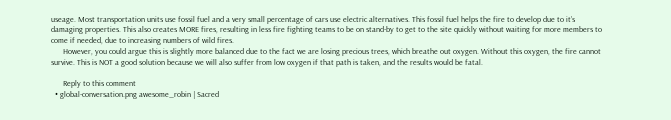useage. Most transportation units use fossil fuel and a very small percentage of cars use electric alternatives. This fossil fuel helps the fire to develop due to it’s damaging properties. This also creates MORE fires, resulting in less fire fighting teams to be on stand-by to get to the site quickly without waiting for more members to come if needed, due to increasing numbers of wild fires.
      However, you could argue this is slightly more balanced due to the fact we are losing precious trees, which breathe out oxygen. Without this oxygen, the fire cannot survive. This is NOT a good solution because we will also suffer from low oxygen if that path is taken, and the results would be fatal.

      Reply to this comment
  • global-conversation.png awesome_robin | Sacred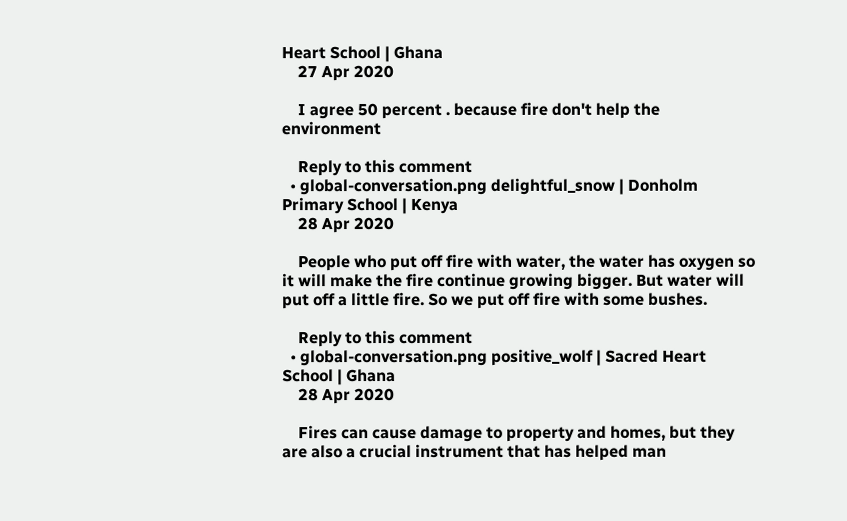Heart School | Ghana
    27 Apr 2020

    I agree 50 percent . because fire don't help the environment

    Reply to this comment
  • global-conversation.png delightful_snow | Donholm Primary School | Kenya
    28 Apr 2020

    People who put off fire with water, the water has oxygen so it will make the fire continue growing bigger. But water will put off a little fire. So we put off fire with some bushes.

    Reply to this comment
  • global-conversation.png positive_wolf | Sacred Heart School | Ghana
    28 Apr 2020

    Fires can cause damage to property and homes, but they are also a crucial instrument that has helped man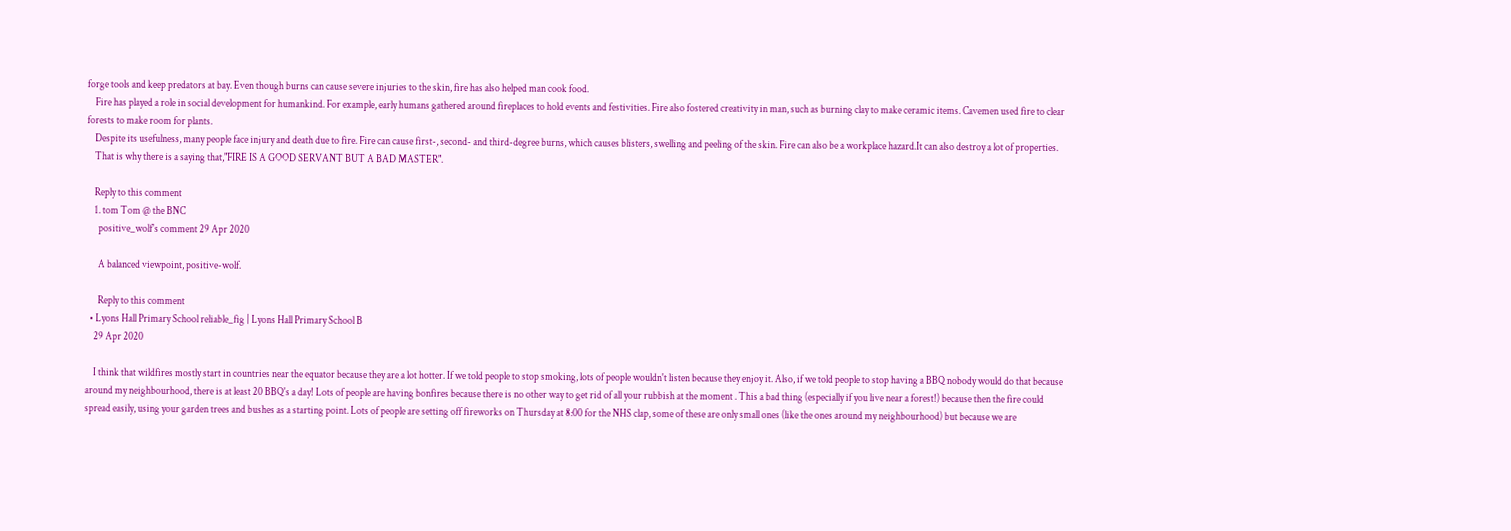forge tools and keep predators at bay. Even though burns can cause severe injuries to the skin, fire has also helped man cook food.
    Fire has played a role in social development for humankind. For example, early humans gathered around fireplaces to hold events and festivities. Fire also fostered creativity in man, such as burning clay to make ceramic items. Cavemen used fire to clear forests to make room for plants.
    Despite its usefulness, many people face injury and death due to fire. Fire can cause first-, second- and third-degree burns, which causes blisters, swelling and peeling of the skin. Fire can also be a workplace hazard.It can also destroy a lot of properties.
    That is why there is a saying that,"FIRE IS A GOOD SERVANT BUT A BAD MASTER".

    Reply to this comment
    1. tom Tom @ the BNC
      positive_wolf's comment 29 Apr 2020

      A balanced viewpoint, positive-wolf.

      Reply to this comment
  • Lyons Hall Primary School reliable_fig | Lyons Hall Primary School B
    29 Apr 2020

    I think that wildfires mostly start in countries near the equator because they are a lot hotter. If we told people to stop smoking, lots of people wouldn't listen because they enjoy it. Also, if we told people to stop having a BBQ nobody would do that because around my neighbourhood, there is at least 20 BBQ's a day! Lots of people are having bonfires because there is no other way to get rid of all your rubbish at the moment . This a bad thing (especially if you live near a forest!) because then the fire could spread easily, using your garden trees and bushes as a starting point. Lots of people are setting off fireworks on Thursday at 8:00 for the NHS clap, some of these are only small ones (like the ones around my neighbourhood) but because we are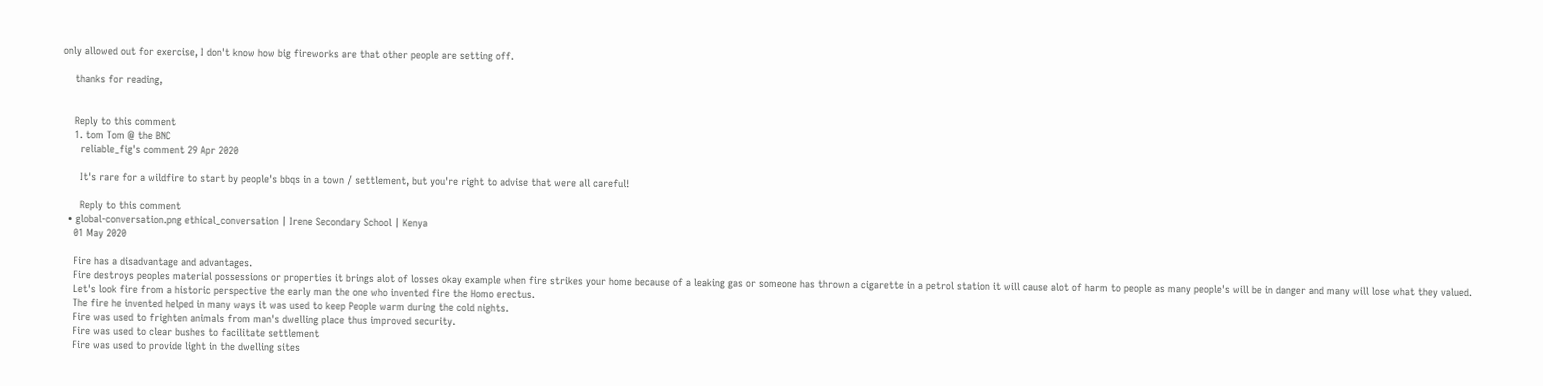only allowed out for exercise, I don't know how big fireworks are that other people are setting off.

    thanks for reading,


    Reply to this comment
    1. tom Tom @ the BNC
      reliable_fig's comment 29 Apr 2020

      It's rare for a wildfire to start by people's bbqs in a town / settlement, but you're right to advise that were all careful!

      Reply to this comment
  • global-conversation.png ethical_conversation | Irene Secondary School | Kenya
    01 May 2020

    Fire has a disadvantage and advantages.
    Fire destroys peoples material possessions or properties it brings alot of losses okay example when fire strikes your home because of a leaking gas or someone has thrown a cigarette in a petrol station it will cause alot of harm to people as many people's will be in danger and many will lose what they valued.
    Let's look fire from a historic perspective the early man the one who invented fire the Homo erectus.
    The fire he invented helped in many ways it was used to keep People warm during the cold nights.
    Fire was used to frighten animals from man's dwelling place thus improved security.
    Fire was used to clear bushes to facilitate settlement
    Fire was used to provide light in the dwelling sites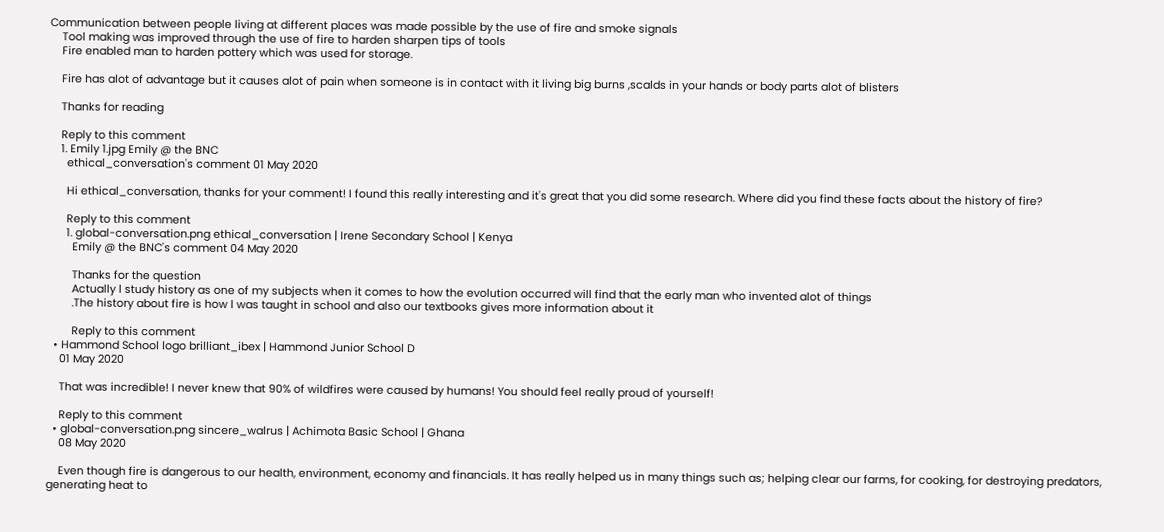Communication between people living at different places was made possible by the use of fire and smoke signals
    Tool making was improved through the use of fire to harden sharpen tips of tools
    Fire enabled man to harden pottery which was used for storage.

    Fire has alot of advantage but it causes alot of pain when someone is in contact with it living big burns ,scalds in your hands or body parts alot of blisters

    Thanks for reading

    Reply to this comment
    1. Emily 1.jpg Emily @ the BNC
      ethical_conversation's comment 01 May 2020

      Hi ethical_conversation, thanks for your comment! I found this really interesting and it's great that you did some research. Where did you find these facts about the history of fire?

      Reply to this comment
      1. global-conversation.png ethical_conversation | Irene Secondary School | Kenya
        Emily @ the BNC's comment 04 May 2020

        Thanks for the question
        Actually l study history as one of my subjects when it comes to how the evolution occurred will find that the early man who invented alot of things
        .The history about fire is how l was taught in school and also our textbooks gives more information about it

        Reply to this comment
  • Hammond School logo brilliant_ibex | Hammond Junior School D
    01 May 2020

    That was incredible! I never knew that 90% of wildfires were caused by humans! You should feel really proud of yourself!

    Reply to this comment
  • global-conversation.png sincere_walrus | Achimota Basic School | Ghana
    08 May 2020

    Even though fire is dangerous to our health, environment, economy and financials. It has really helped us in many things such as; helping clear our farms, for cooking, for destroying predators, generating heat to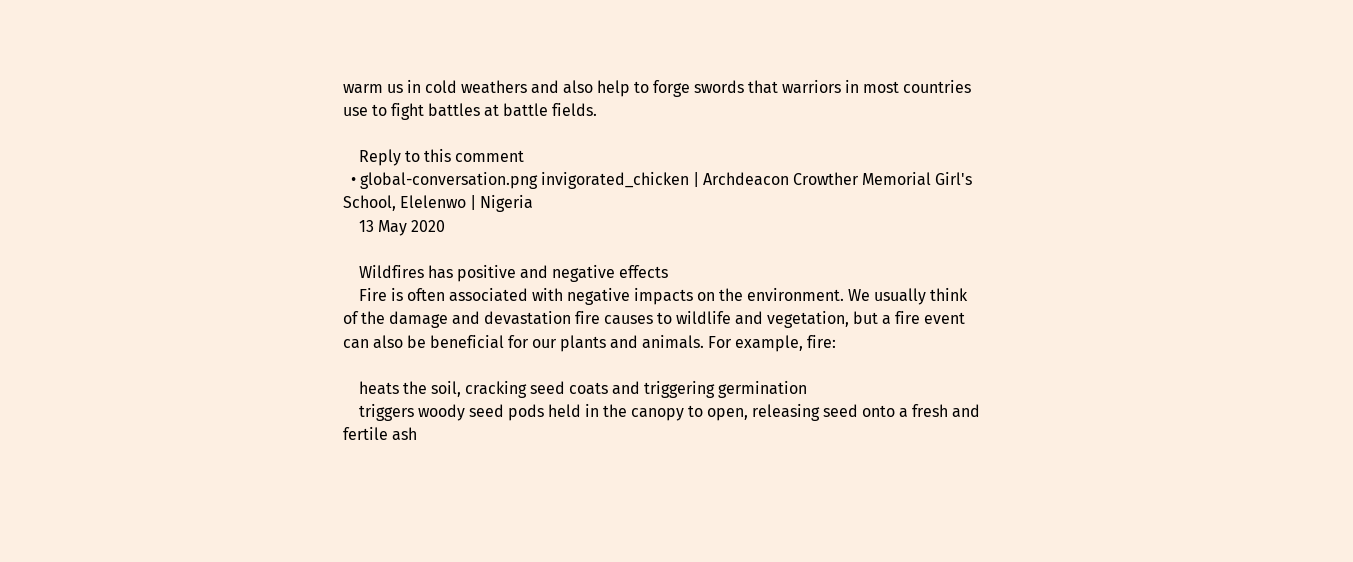warm us in cold weathers and also help to forge swords that warriors in most countries use to fight battles at battle fields.

    Reply to this comment
  • global-conversation.png invigorated_chicken | Archdeacon Crowther Memorial Girl's School, Elelenwo | Nigeria
    13 May 2020

    Wildfires has positive and negative effects
    Fire is often associated with negative impacts on the environment. We usually think of the damage and devastation fire causes to wildlife and vegetation, but a fire event can also be beneficial for our plants and animals. For example, fire:

    heats the soil, cracking seed coats and triggering germination
    triggers woody seed pods held in the canopy to open, releasing seed onto a fresh and fertile ash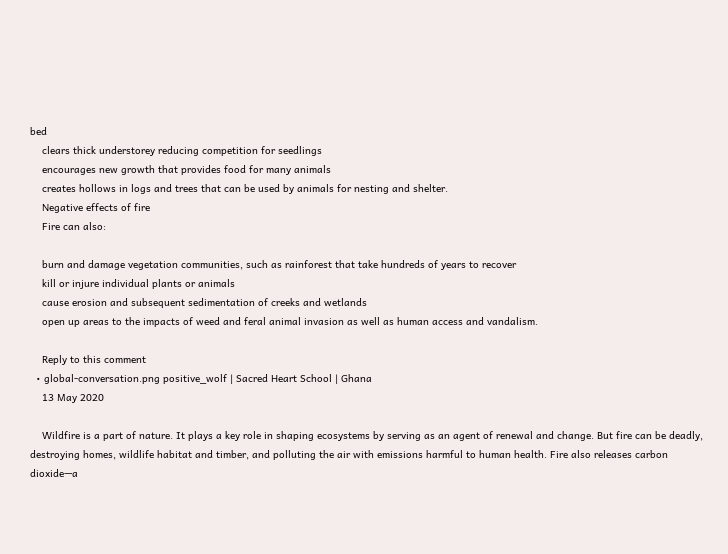bed
    clears thick understorey reducing competition for seedlings
    encourages new growth that provides food for many animals
    creates hollows in logs and trees that can be used by animals for nesting and shelter.
    Negative effects of fire
    Fire can also:

    burn and damage vegetation communities, such as rainforest that take hundreds of years to recover
    kill or injure individual plants or animals
    cause erosion and subsequent sedimentation of creeks and wetlands
    open up areas to the impacts of weed and feral animal invasion as well as human access and vandalism.

    Reply to this comment
  • global-conversation.png positive_wolf | Sacred Heart School | Ghana
    13 May 2020

    Wildfire is a part of nature. It plays a key role in shaping ecosystems by serving as an agent of renewal and change. But fire can be deadly, destroying homes, wildlife habitat and timber, and polluting the air with emissions harmful to human health. Fire also releases carbon dioxide—a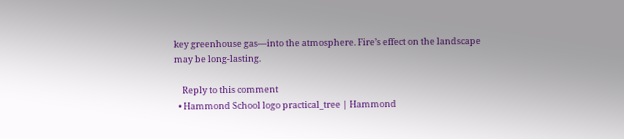key greenhouse gas—into the atmosphere. Fire’s effect on the landscape may be long-lasting.

    Reply to this comment
  • Hammond School logo practical_tree | Hammond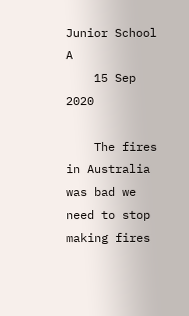Junior School A
    15 Sep 2020

    The fires in Australia was bad we need to stop making fires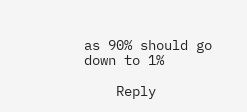as 90% should go down to 1%

    Reply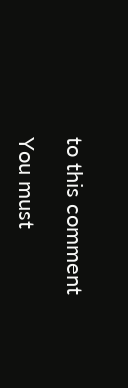to this comment

You must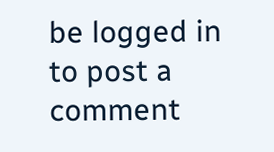be logged in to post a comment